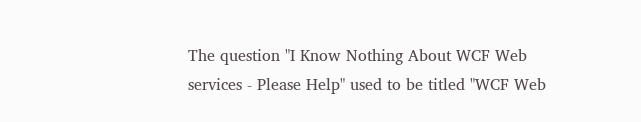The question "I Know Nothing About WCF Web services - Please Help" used to be titled "WCF Web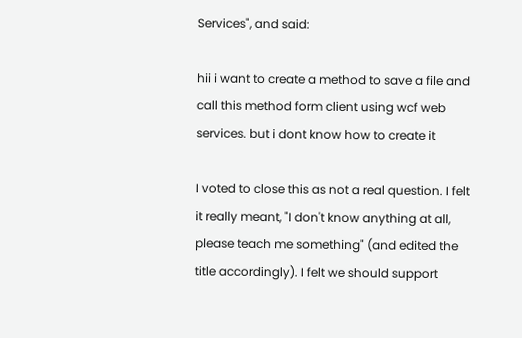Services", and said:

hii i want to create a method to save a file and call this method form client using wcf web services. but i dont know how to create it

I voted to close this as not a real question. I felt it really meant, "I don't know anything at all, please teach me something" (and edited the title accordingly). I felt we should support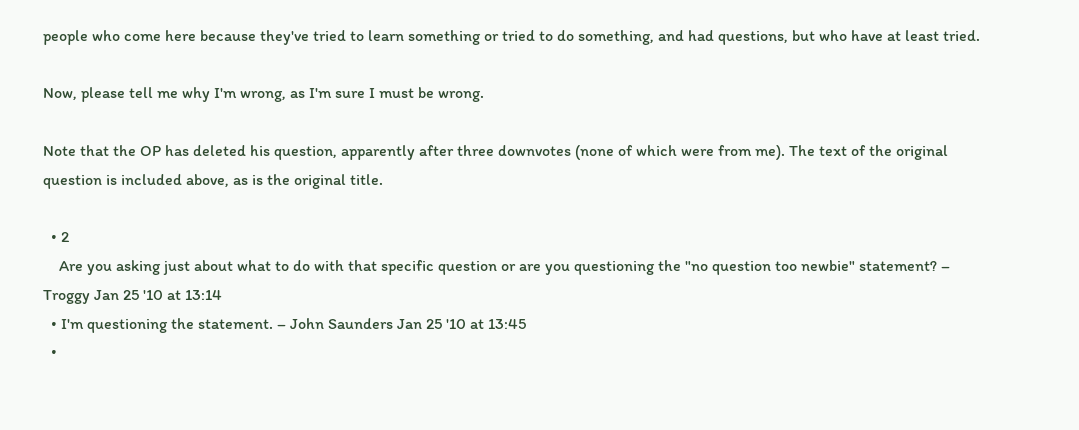people who come here because they've tried to learn something or tried to do something, and had questions, but who have at least tried.

Now, please tell me why I'm wrong, as I'm sure I must be wrong.

Note that the OP has deleted his question, apparently after three downvotes (none of which were from me). The text of the original question is included above, as is the original title.

  • 2
    Are you asking just about what to do with that specific question or are you questioning the "no question too newbie" statement? – Troggy Jan 25 '10 at 13:14
  • I'm questioning the statement. – John Saunders Jan 25 '10 at 13:45
  •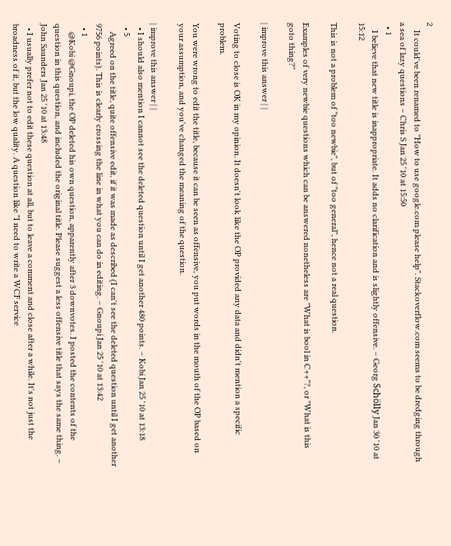2
    It could've been renamed to "How to use google.com please help". Stackoverflow.com seems to be dredging through a sea of lazy questions – Chris S Jan 25 '10 at 15:50
  • 1
    I believe that new title is inappropriate. It adds no clarification and is slightly offensive. – Georg Schölly Jan 30 '10 at 15:12

This is not a problem of "too newbie", but of "too general", hence not a real question.

Examples of very newbie questions which can be answered nonetheless are "What is bool in C++"?, or "What is this goto thing?"

| improve this answer | |

Voting to close is OK in my opinion. It doesn't look like the OP provided any data and didn't mention a specific problem.

You were wrong to edit the title, because it can be seen as offensive, you put words in the mouth of the OP based on your assumption, and you've changed the meaning of the question.

| improve this answer | |
  • I should also mention I cannot see the deleted question until I get another 480 points. – Kobi Jan 25 '10 at 13:18
  • 5
    Agreed on the title, quite offensive edit, if it was made as described (I can't see the deleted question until I get another 9756 points). This is clearly crossing the line in what you can do in editing. – Gnoupi Jan 25 '10 at 13:42
  • 1
    @Kobi @Gnoupi, the OP deleted his own question, apparently after 3 downvotes. I posted the contents of the question in this question, and included the original title. Please suggest a less offensive title that says the same thing. – John Saunders Jan 25 '10 at 13:48
  • I usually prefer not to edit these question at all, but to leave a comment and close after a while. It's not just the broadness of it, but the low quality. A question like "I need to write a WCF service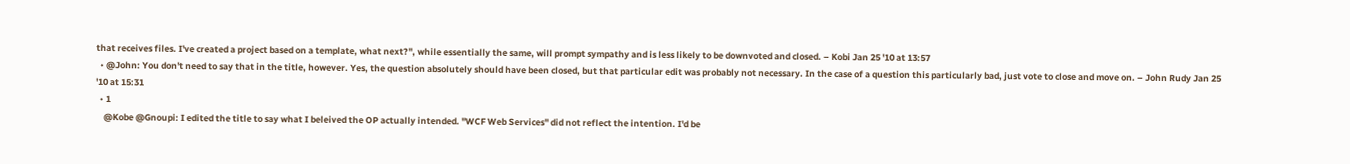that receives files. I've created a project based on a template, what next?", while essentially the same, will prompt sympathy and is less likely to be downvoted and closed. – Kobi Jan 25 '10 at 13:57
  • @John: You don't need to say that in the title, however. Yes, the question absolutely should have been closed, but that particular edit was probably not necessary. In the case of a question this particularly bad, just vote to close and move on. – John Rudy Jan 25 '10 at 15:31
  • 1
    @Kobe @Gnoupi: I edited the title to say what I beleived the OP actually intended. "WCF Web Services" did not reflect the intention. I'd be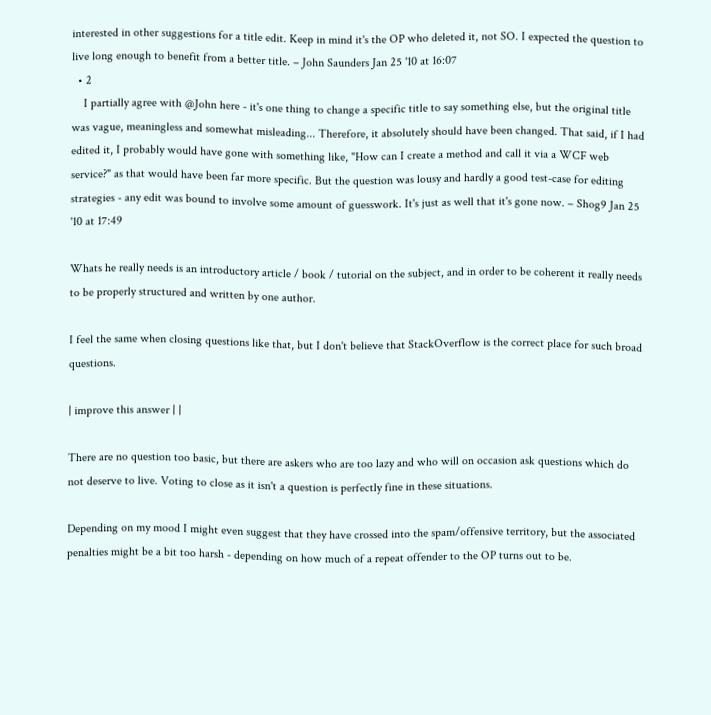interested in other suggestions for a title edit. Keep in mind it's the OP who deleted it, not SO. I expected the question to live long enough to benefit from a better title. – John Saunders Jan 25 '10 at 16:07
  • 2
    I partially agree with @John here - it's one thing to change a specific title to say something else, but the original title was vague, meaningless and somewhat misleading... Therefore, it absolutely should have been changed. That said, if I had edited it, I probably would have gone with something like, "How can I create a method and call it via a WCF web service?" as that would have been far more specific. But the question was lousy and hardly a good test-case for editing strategies - any edit was bound to involve some amount of guesswork. It's just as well that it's gone now. – Shog9 Jan 25 '10 at 17:49

Whats he really needs is an introductory article / book / tutorial on the subject, and in order to be coherent it really needs to be properly structured and written by one author.

I feel the same when closing questions like that, but I don't believe that StackOverflow is the correct place for such broad questions.

| improve this answer | |

There are no question too basic, but there are askers who are too lazy and who will on occasion ask questions which do not deserve to live. Voting to close as it isn't a question is perfectly fine in these situations.

Depending on my mood I might even suggest that they have crossed into the spam/offensive territory, but the associated penalties might be a bit too harsh - depending on how much of a repeat offender to the OP turns out to be.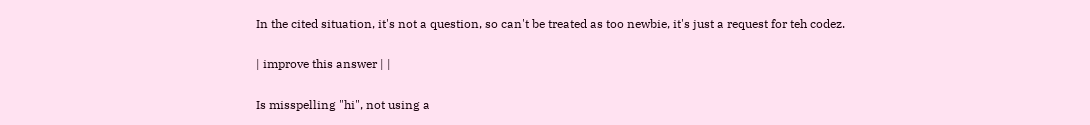In the cited situation, it's not a question, so can't be treated as too newbie, it's just a request for teh codez.

| improve this answer | |

Is misspelling "hi", not using a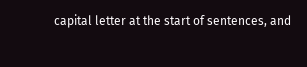capital letter at the start of sentences, and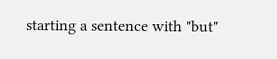starting a sentence with "but"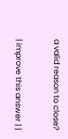a valid reason to close?

| improve this answer | |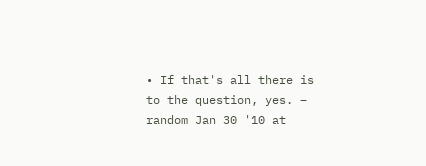• If that's all there is to the question, yes. – random Jan 30 '10 at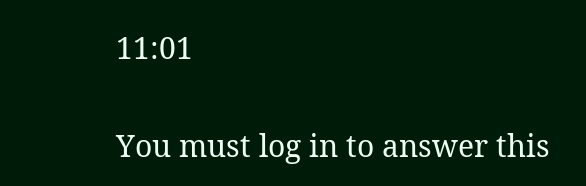11:01

You must log in to answer this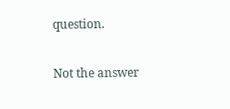question.

Not the answer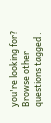you're looking for? Browse other questions tagged .